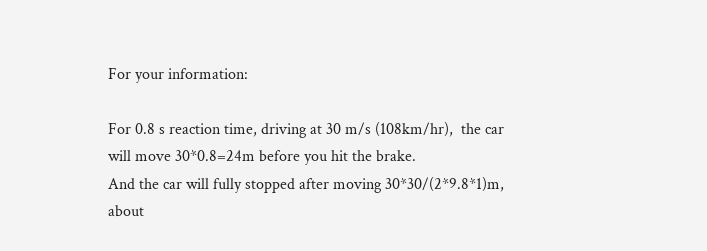For your information:

For 0.8 s reaction time, driving at 30 m/s (108km/hr),  the car will move 30*0.8=24m before you hit the brake.
And the car will fully stopped after moving 30*30/(2*9.8*1)m,  about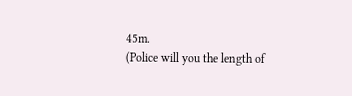45m.
(Police will you the length of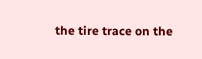the tire trace on the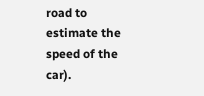road to estimate the speed of the car).